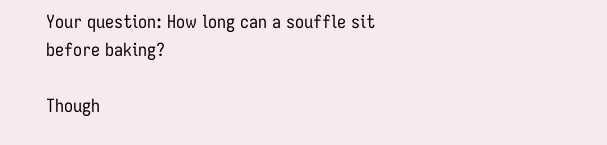Your question: How long can a souffle sit before baking?

Though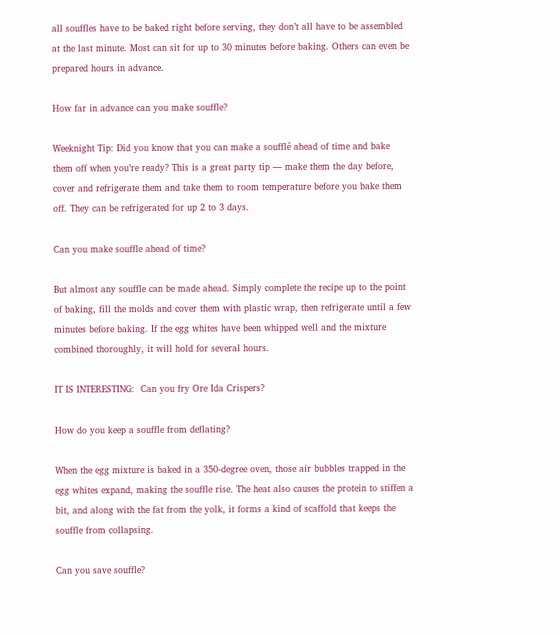all souffles have to be baked right before serving, they don’t all have to be assembled at the last minute. Most can sit for up to 30 minutes before baking. Others can even be prepared hours in advance.

How far in advance can you make souffle?

Weeknight Tip: Did you know that you can make a soufflé ahead of time and bake them off when you’re ready? This is a great party tip — make them the day before, cover and refrigerate them and take them to room temperature before you bake them off. They can be refrigerated for up 2 to 3 days.

Can you make souffle ahead of time?

But almost any souffle can be made ahead. Simply complete the recipe up to the point of baking, fill the molds and cover them with plastic wrap, then refrigerate until a few minutes before baking. If the egg whites have been whipped well and the mixture combined thoroughly, it will hold for several hours.

IT IS INTERESTING:  Can you fry Ore Ida Crispers?

How do you keep a souffle from deflating?

When the egg mixture is baked in a 350-degree oven, those air bubbles trapped in the egg whites expand, making the souffle rise. The heat also causes the protein to stiffen a bit, and along with the fat from the yolk, it forms a kind of scaffold that keeps the souffle from collapsing.

Can you save souffle?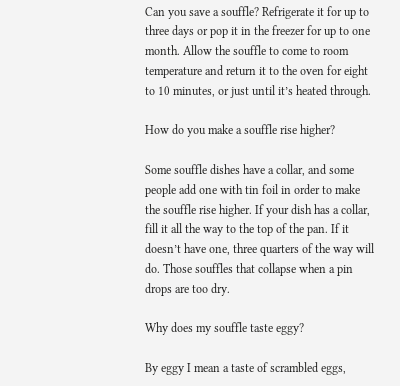Can you save a souffle? Refrigerate it for up to three days or pop it in the freezer for up to one month. Allow the souffle to come to room temperature and return it to the oven for eight to 10 minutes, or just until it’s heated through.

How do you make a souffle rise higher?

Some souffle dishes have a collar, and some people add one with tin foil in order to make the souffle rise higher. If your dish has a collar, fill it all the way to the top of the pan. If it doesn’t have one, three quarters of the way will do. Those souffles that collapse when a pin drops are too dry.

Why does my souffle taste eggy?

By eggy I mean a taste of scrambled eggs,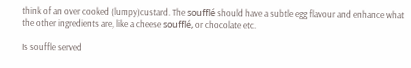think of an over cooked (lumpy)custard. The soufflé should have a subtle egg flavour and enhance what the other ingredients are, like a cheese soufflé, or chocolate etc.

Is souffle served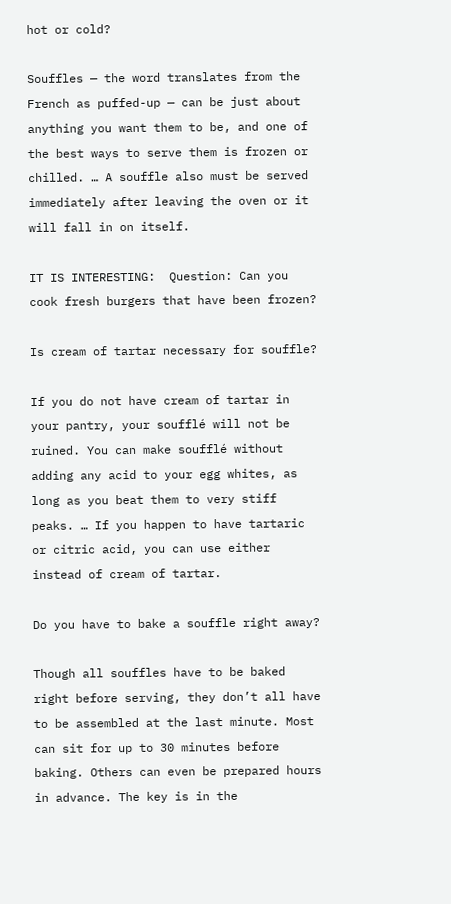hot or cold?

Souffles — the word translates from the French as puffed-up — can be just about anything you want them to be, and one of the best ways to serve them is frozen or chilled. … A souffle also must be served immediately after leaving the oven or it will fall in on itself.

IT IS INTERESTING:  Question: Can you cook fresh burgers that have been frozen?

Is cream of tartar necessary for souffle?

If you do not have cream of tartar in your pantry, your soufflé will not be ruined. You can make soufflé without adding any acid to your egg whites, as long as you beat them to very stiff peaks. … If you happen to have tartaric or citric acid, you can use either instead of cream of tartar.

Do you have to bake a souffle right away?

Though all souffles have to be baked right before serving, they don’t all have to be assembled at the last minute. Most can sit for up to 30 minutes before baking. Others can even be prepared hours in advance. The key is in the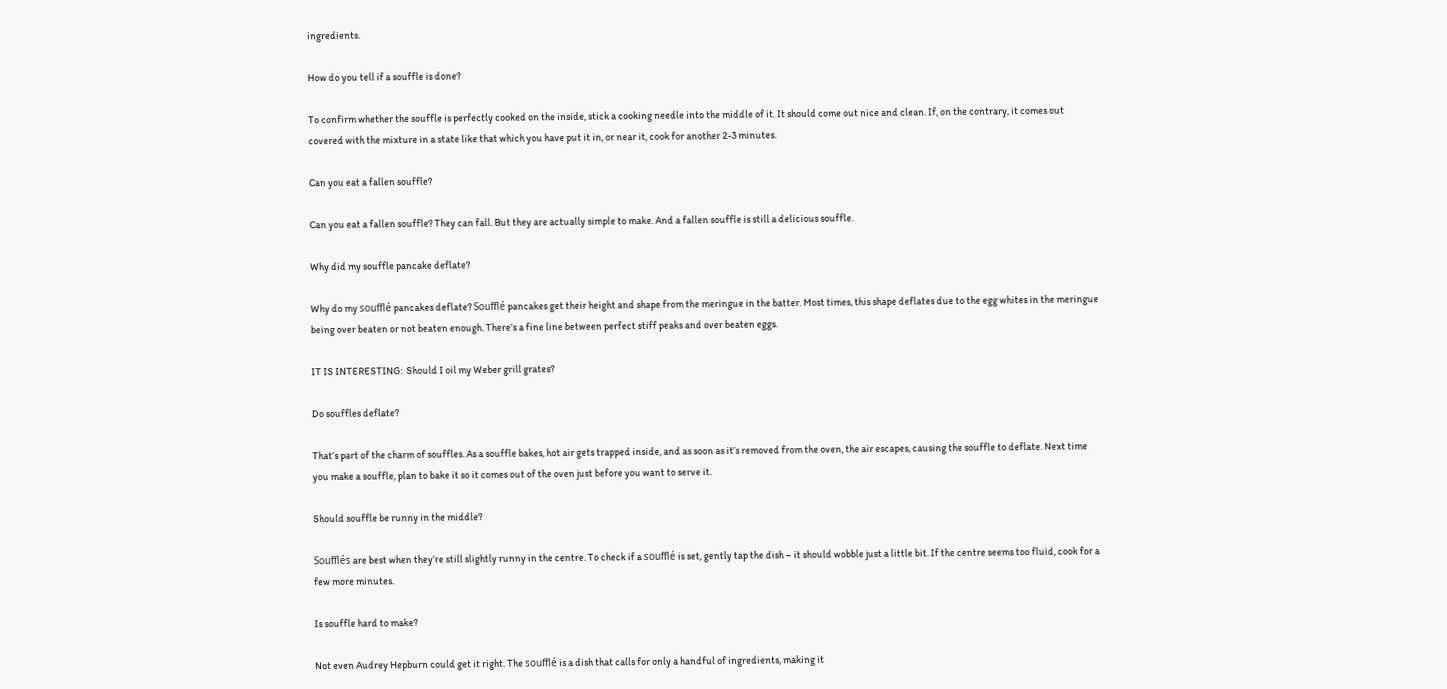ingredients.

How do you tell if a souffle is done?

To confirm whether the souffle is perfectly cooked on the inside, stick a cooking needle into the middle of it. It should come out nice and clean. If, on the contrary, it comes out covered with the mixture in a state like that which you have put it in, or near it, cook for another 2-3 minutes.

Can you eat a fallen souffle?

Can you eat a fallen souffle? They can fall. But they are actually simple to make. And a fallen souffle is still a delicious souffle.

Why did my souffle pancake deflate?

Why do my soufflé pancakes deflate? Soufflé pancakes get their height and shape from the meringue in the batter. Most times, this shape deflates due to the egg whites in the meringue being over beaten or not beaten enough. There’s a fine line between perfect stiff peaks and over beaten eggs.

IT IS INTERESTING:  Should I oil my Weber grill grates?

Do souffles deflate?

That’s part of the charm of souffles. As a souffle bakes, hot air gets trapped inside, and as soon as it’s removed from the oven, the air escapes, causing the souffle to deflate. Next time you make a souffle, plan to bake it so it comes out of the oven just before you want to serve it.

Should souffle be runny in the middle?

Soufflés are best when they’re still slightly runny in the centre. To check if a soufflé is set, gently tap the dish – it should wobble just a little bit. If the centre seems too fluid, cook for a few more minutes.

Is souffle hard to make?

Not even Audrey Hepburn could get it right. The soufflé is a dish that calls for only a handful of ingredients, making it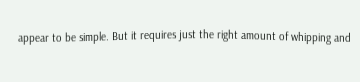appear to be simple. But it requires just the right amount of whipping and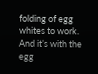folding of egg whites to work. And it’s with the egg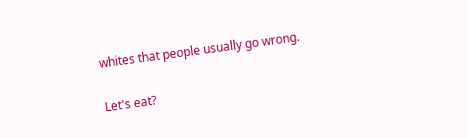whites that people usually go wrong.

Let's eat?